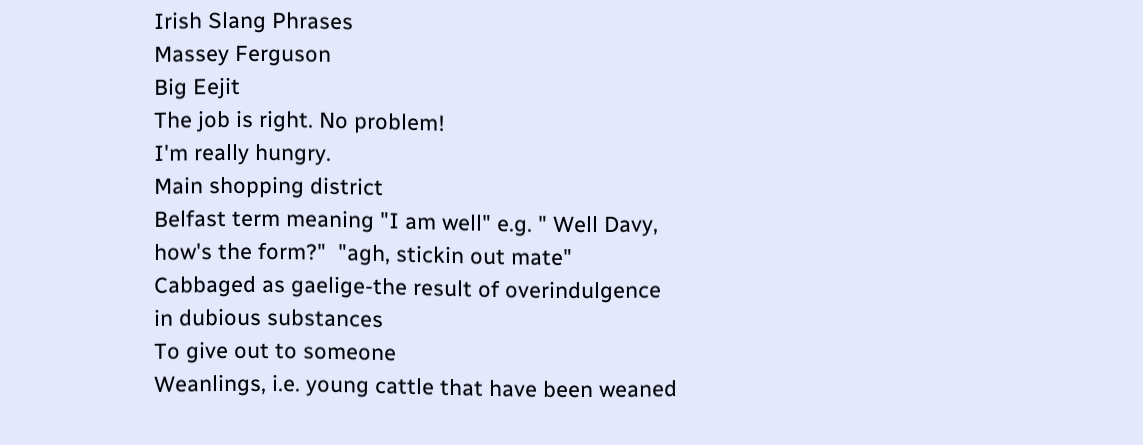Irish Slang Phrases
Massey Ferguson
Big Eejit
The job is right. No problem!
I'm really hungry.
Main shopping district
Belfast term meaning "I am well" e.g. " Well Davy, how's the form?"  "agh, stickin out mate"
Cabbaged as gaelige-the result of overindulgence in dubious substances
To give out to someone
Weanlings, i.e. young cattle that have been weaned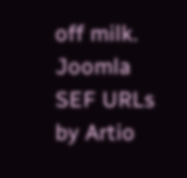off milk.
Joomla SEF URLs by Artio